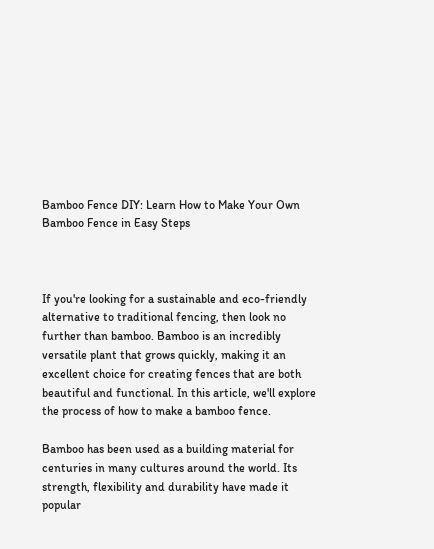Bamboo Fence DIY: Learn How to Make Your Own Bamboo Fence in Easy Steps



If you're looking for a sustainable and eco-friendly alternative to traditional fencing, then look no further than bamboo. Bamboo is an incredibly versatile plant that grows quickly, making it an excellent choice for creating fences that are both beautiful and functional. In this article, we'll explore the process of how to make a bamboo fence.

Bamboo has been used as a building material for centuries in many cultures around the world. Its strength, flexibility and durability have made it popular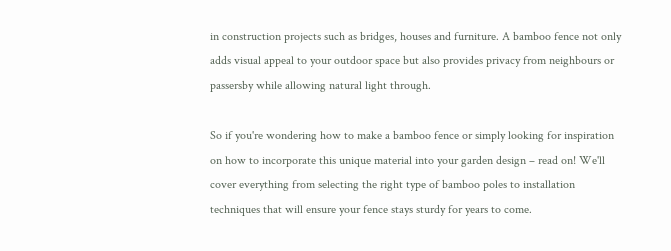in construction projects such as bridges, houses and furniture. A bamboo fence not only adds visual appeal to your outdoor space but also provides privacy from neighbours or passersby while allowing natural light through.

So if you're wondering how to make a bamboo fence or simply looking for inspiration on how to incorporate this unique material into your garden design – read on! We'll cover everything from selecting the right type of bamboo poles to installation techniques that will ensure your fence stays sturdy for years to come.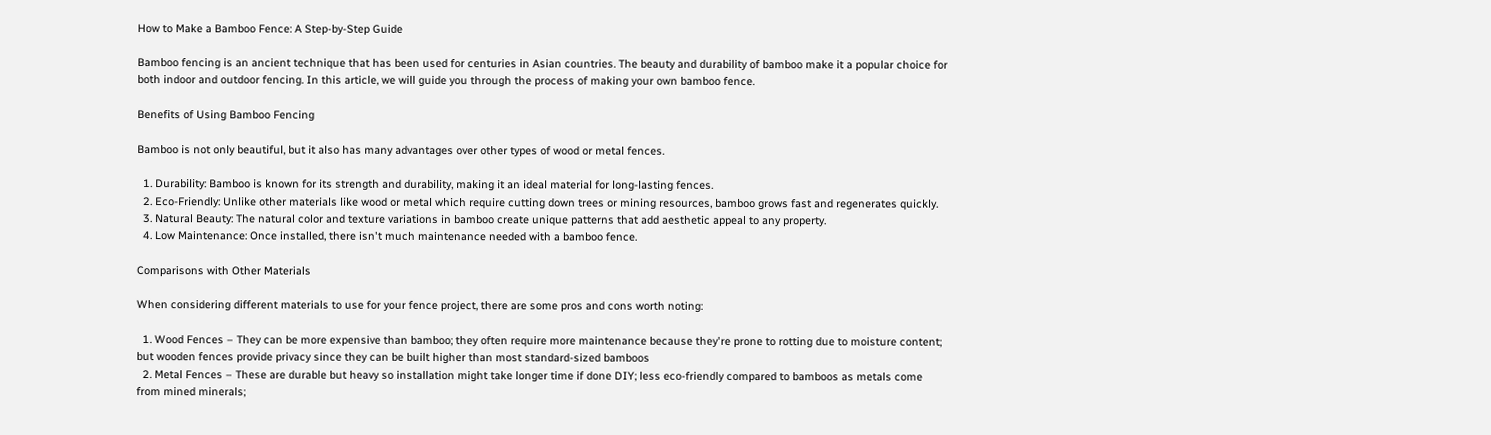How to Make a Bamboo Fence: A Step-by-Step Guide

Bamboo fencing is an ancient technique that has been used for centuries in Asian countries. The beauty and durability of bamboo make it a popular choice for both indoor and outdoor fencing. In this article, we will guide you through the process of making your own bamboo fence.

Benefits of Using Bamboo Fencing

Bamboo is not only beautiful, but it also has many advantages over other types of wood or metal fences.

  1. Durability: Bamboo is known for its strength and durability, making it an ideal material for long-lasting fences.
  2. Eco-Friendly: Unlike other materials like wood or metal which require cutting down trees or mining resources, bamboo grows fast and regenerates quickly.
  3. Natural Beauty: The natural color and texture variations in bamboo create unique patterns that add aesthetic appeal to any property.
  4. Low Maintenance: Once installed, there isn't much maintenance needed with a bamboo fence.

Comparisons with Other Materials

When considering different materials to use for your fence project, there are some pros and cons worth noting:

  1. Wood Fences – They can be more expensive than bamboo; they often require more maintenance because they're prone to rotting due to moisture content; but wooden fences provide privacy since they can be built higher than most standard-sized bamboos
  2. Metal Fences – These are durable but heavy so installation might take longer time if done DIY; less eco-friendly compared to bamboos as metals come from mined minerals;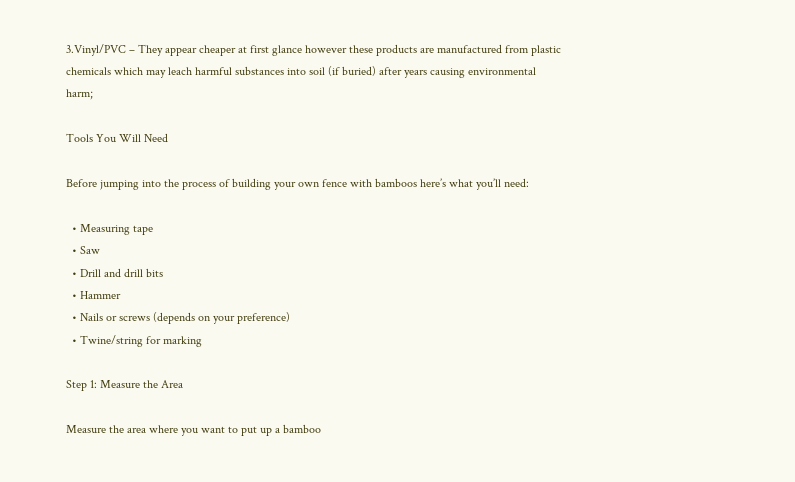3.Vinyl/PVC – They appear cheaper at first glance however these products are manufactured from plastic chemicals which may leach harmful substances into soil (if buried) after years causing environmental harm;

Tools You Will Need

Before jumping into the process of building your own fence with bamboos here’s what you’ll need:

  • Measuring tape
  • Saw
  • Drill and drill bits
  • Hammer
  • Nails or screws (depends on your preference)
  • Twine/string for marking

Step 1: Measure the Area

Measure the area where you want to put up a bamboo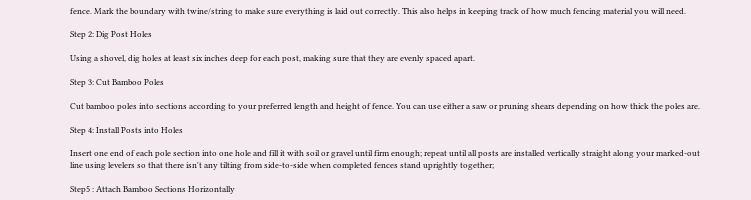fence. Mark the boundary with twine/string to make sure everything is laid out correctly. This also helps in keeping track of how much fencing material you will need.

Step 2: Dig Post Holes

Using a shovel, dig holes at least six inches deep for each post, making sure that they are evenly spaced apart.

Step 3: Cut Bamboo Poles

Cut bamboo poles into sections according to your preferred length and height of fence. You can use either a saw or pruning shears depending on how thick the poles are.

Step 4: Install Posts into Holes

Insert one end of each pole section into one hole and fill it with soil or gravel until firm enough; repeat until all posts are installed vertically straight along your marked-out line using levelers so that there isn't any tilting from side-to-side when completed fences stand uprightly together;

Step5 : Attach Bamboo Sections Horizontally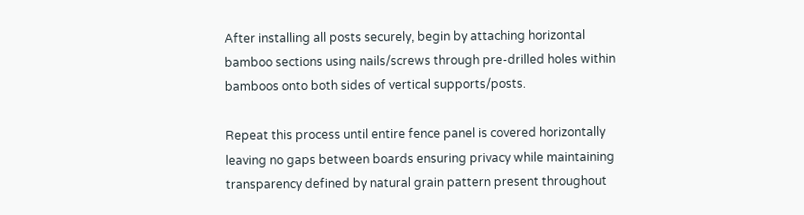After installing all posts securely, begin by attaching horizontal bamboo sections using nails/screws through pre-drilled holes within bamboos onto both sides of vertical supports/posts.

Repeat this process until entire fence panel is covered horizontally leaving no gaps between boards ensuring privacy while maintaining transparency defined by natural grain pattern present throughout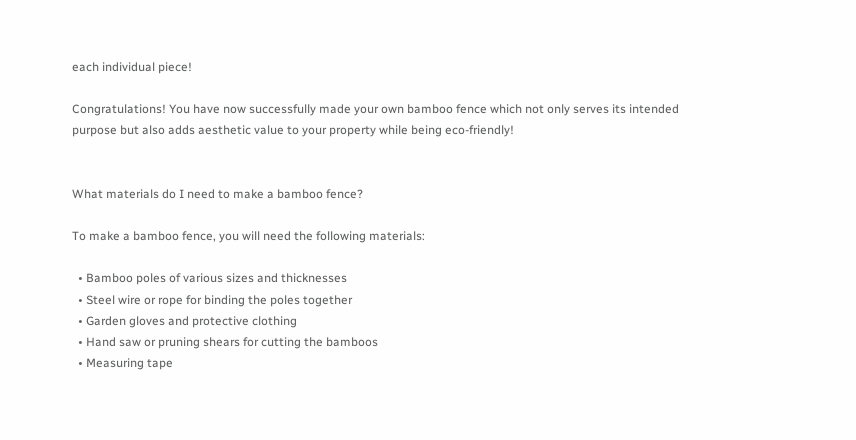each individual piece!

Congratulations! You have now successfully made your own bamboo fence which not only serves its intended purpose but also adds aesthetic value to your property while being eco-friendly!


What materials do I need to make a bamboo fence?

To make a bamboo fence, you will need the following materials:

  • Bamboo poles of various sizes and thicknesses
  • Steel wire or rope for binding the poles together
  • Garden gloves and protective clothing
  • Hand saw or pruning shears for cutting the bamboos
  • Measuring tape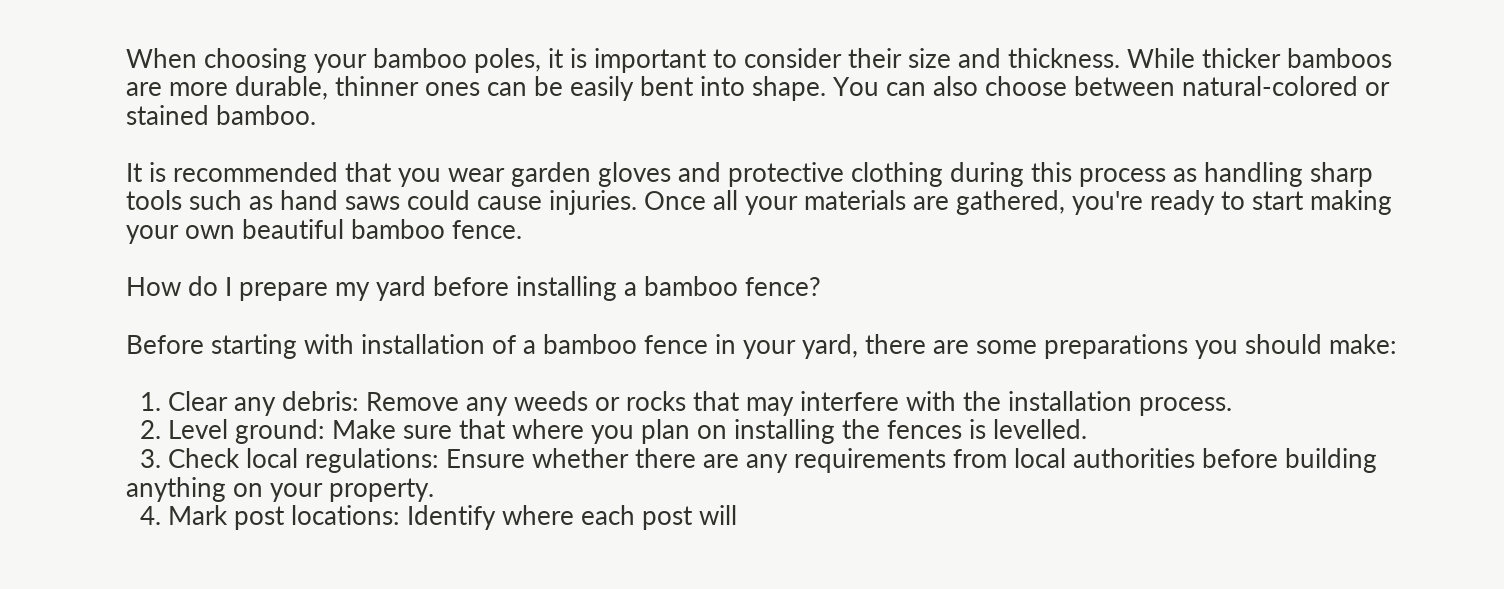When choosing your bamboo poles, it is important to consider their size and thickness. While thicker bamboos are more durable, thinner ones can be easily bent into shape. You can also choose between natural-colored or stained bamboo.

It is recommended that you wear garden gloves and protective clothing during this process as handling sharp tools such as hand saws could cause injuries. Once all your materials are gathered, you're ready to start making your own beautiful bamboo fence.

How do I prepare my yard before installing a bamboo fence?

Before starting with installation of a bamboo fence in your yard, there are some preparations you should make:

  1. Clear any debris: Remove any weeds or rocks that may interfere with the installation process.
  2. Level ground: Make sure that where you plan on installing the fences is levelled.
  3. Check local regulations: Ensure whether there are any requirements from local authorities before building anything on your property.
  4. Mark post locations: Identify where each post will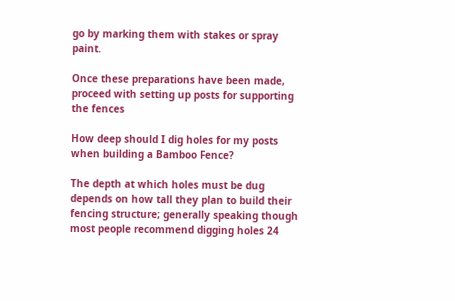go by marking them with stakes or spray paint.

Once these preparations have been made, proceed with setting up posts for supporting the fences

How deep should I dig holes for my posts when building a Bamboo Fence?

The depth at which holes must be dug depends on how tall they plan to build their fencing structure; generally speaking though most people recommend digging holes 24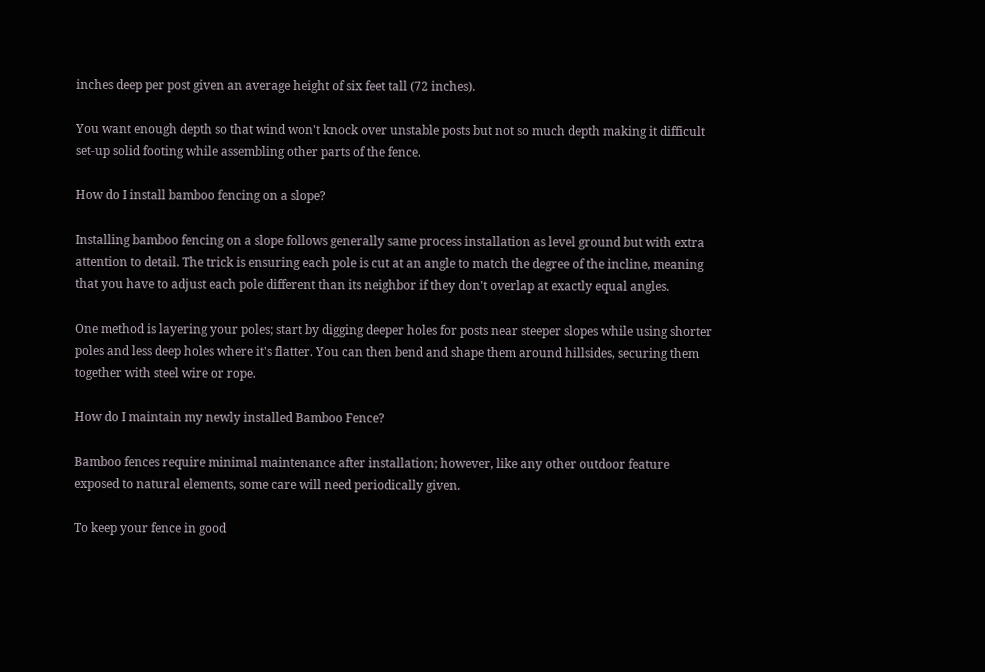inches deep per post given an average height of six feet tall (72 inches).

You want enough depth so that wind won't knock over unstable posts but not so much depth making it difficult set-up solid footing while assembling other parts of the fence.

How do I install bamboo fencing on a slope?

Installing bamboo fencing on a slope follows generally same process installation as level ground but with extra attention to detail. The trick is ensuring each pole is cut at an angle to match the degree of the incline, meaning that you have to adjust each pole different than its neighbor if they don't overlap at exactly equal angles.

One method is layering your poles; start by digging deeper holes for posts near steeper slopes while using shorter poles and less deep holes where it's flatter. You can then bend and shape them around hillsides, securing them together with steel wire or rope.

How do I maintain my newly installed Bamboo Fence?

Bamboo fences require minimal maintenance after installation; however, like any other outdoor feature exposed to natural elements, some care will need periodically given.

To keep your fence in good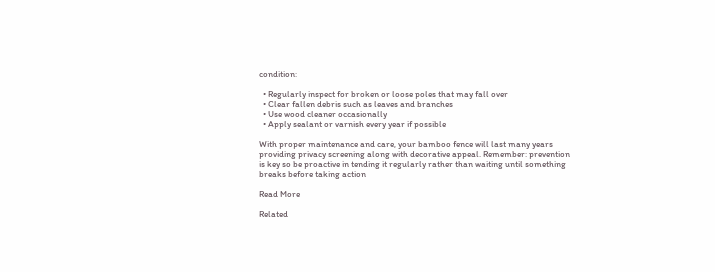condition:

  • Regularly inspect for broken or loose poles that may fall over
  • Clear fallen debris such as leaves and branches
  • Use wood cleaner occasionally
  • Apply sealant or varnish every year if possible

With proper maintenance and care, your bamboo fence will last many years providing privacy screening along with decorative appeal. Remember: prevention is key so be proactive in tending it regularly rather than waiting until something breaks before taking action

Read More

Related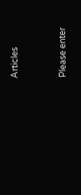Articles


Please enter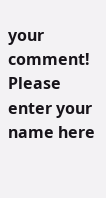your comment!
Please enter your name here